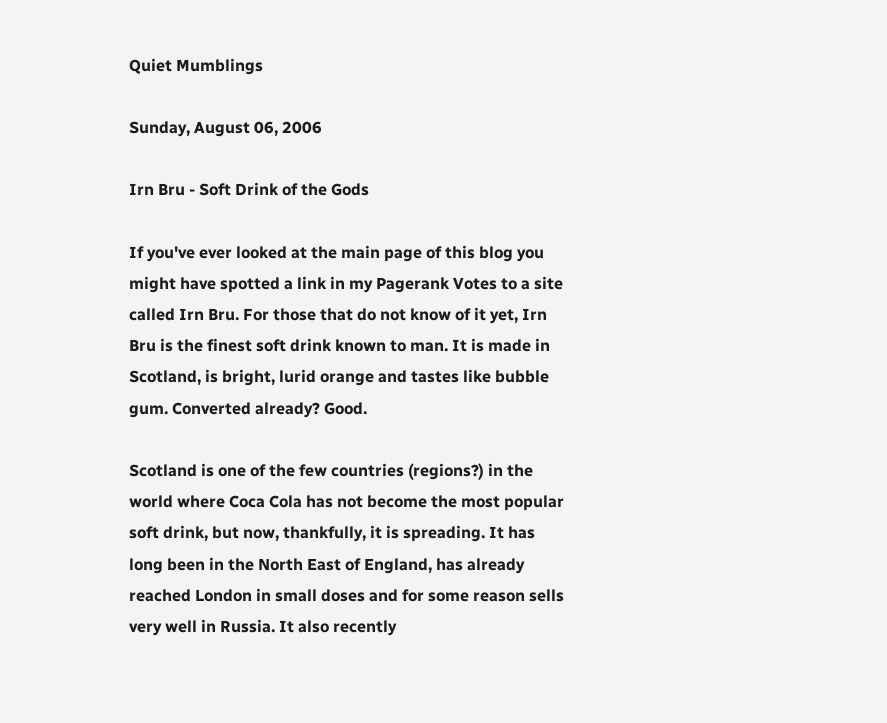Quiet Mumblings

Sunday, August 06, 2006

Irn Bru - Soft Drink of the Gods

If you've ever looked at the main page of this blog you might have spotted a link in my Pagerank Votes to a site called Irn Bru. For those that do not know of it yet, Irn Bru is the finest soft drink known to man. It is made in Scotland, is bright, lurid orange and tastes like bubble gum. Converted already? Good.

Scotland is one of the few countries (regions?) in the world where Coca Cola has not become the most popular soft drink, but now, thankfully, it is spreading. It has long been in the North East of England, has already reached London in small doses and for some reason sells very well in Russia. It also recently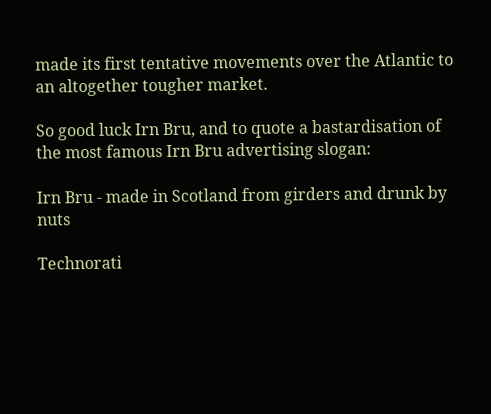made its first tentative movements over the Atlantic to an altogether tougher market.

So good luck Irn Bru, and to quote a bastardisation of the most famous Irn Bru advertising slogan:

Irn Bru - made in Scotland from girders and drunk by nuts

Technorati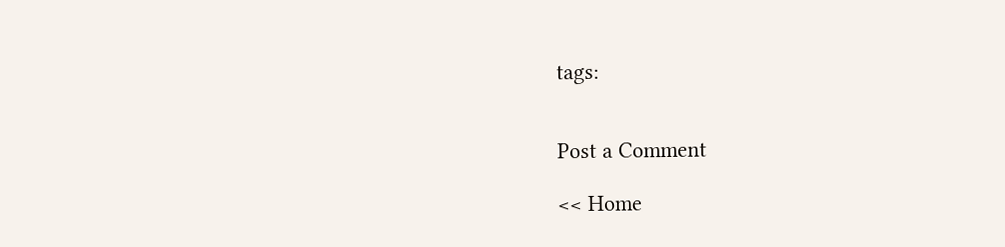tags:


Post a Comment

<< Home